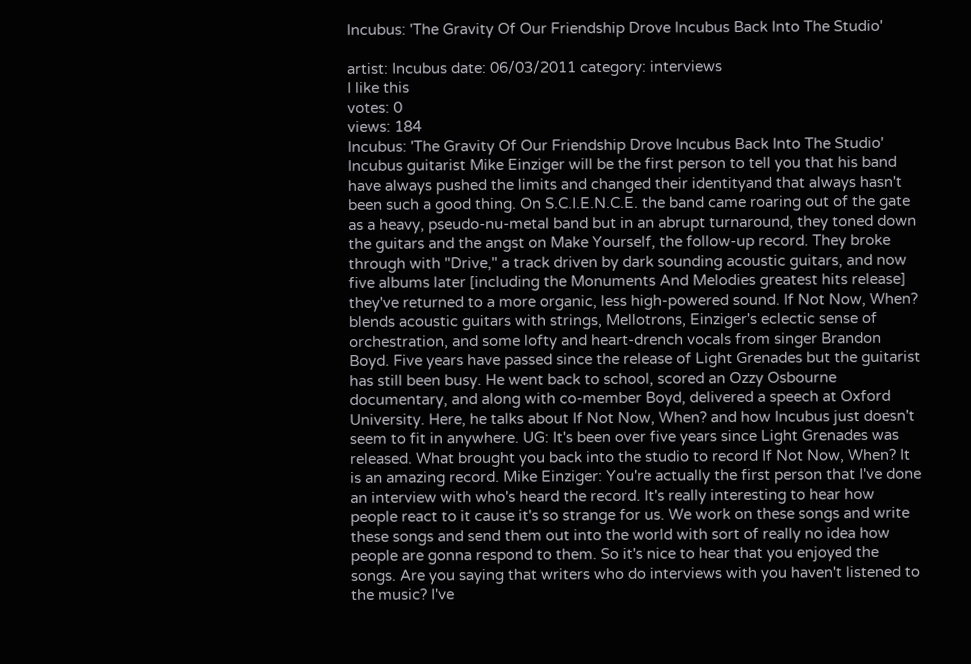Incubus: 'The Gravity Of Our Friendship Drove Incubus Back Into The Studio'

artist: Incubus date: 06/03/2011 category: interviews
I like this
votes: 0
views: 184
Incubus: 'The Gravity Of Our Friendship Drove Incubus Back Into The Studio'
Incubus guitarist Mike Einziger will be the first person to tell you that his band have always pushed the limits and changed their identityand that always hasn't been such a good thing. On S.C.I.E.N.C.E. the band came roaring out of the gate as a heavy, pseudo-nu-metal band but in an abrupt turnaround, they toned down the guitars and the angst on Make Yourself, the follow-up record. They broke through with "Drive," a track driven by dark sounding acoustic guitars, and now five albums later [including the Monuments And Melodies greatest hits release] they've returned to a more organic, less high-powered sound. If Not Now, When? blends acoustic guitars with strings, Mellotrons, Einziger's eclectic sense of orchestration, and some lofty and heart-drench vocals from singer Brandon Boyd. Five years have passed since the release of Light Grenades but the guitarist has still been busy. He went back to school, scored an Ozzy Osbourne documentary, and along with co-member Boyd, delivered a speech at Oxford University. Here, he talks about If Not Now, When? and how Incubus just doesn't seem to fit in anywhere. UG: It's been over five years since Light Grenades was released. What brought you back into the studio to record If Not Now, When? It is an amazing record. Mike Einziger: You're actually the first person that I've done an interview with who's heard the record. It's really interesting to hear how people react to it cause it's so strange for us. We work on these songs and write these songs and send them out into the world with sort of really no idea how people are gonna respond to them. So it's nice to hear that you enjoyed the songs. Are you saying that writers who do interviews with you haven't listened to the music? I've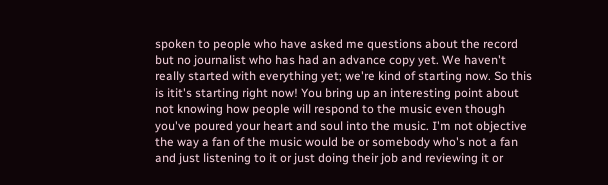spoken to people who have asked me questions about the record but no journalist who has had an advance copy yet. We haven't really started with everything yet; we're kind of starting now. So this is itit's starting right now! You bring up an interesting point about not knowing how people will respond to the music even though you've poured your heart and soul into the music. I'm not objective the way a fan of the music would be or somebody who's not a fan and just listening to it or just doing their job and reviewing it or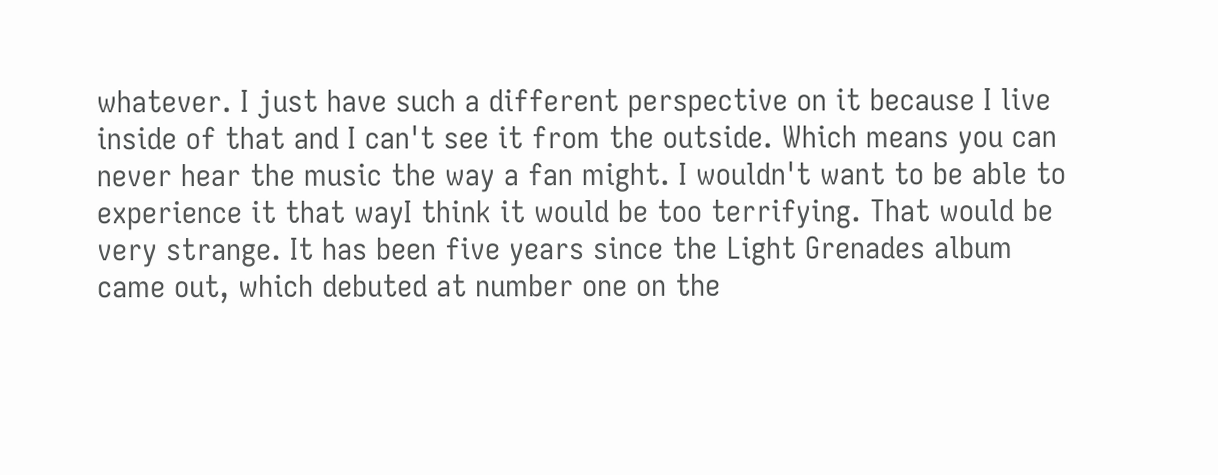whatever. I just have such a different perspective on it because I live inside of that and I can't see it from the outside. Which means you can never hear the music the way a fan might. I wouldn't want to be able to experience it that wayI think it would be too terrifying. That would be very strange. It has been five years since the Light Grenades album came out, which debuted at number one on the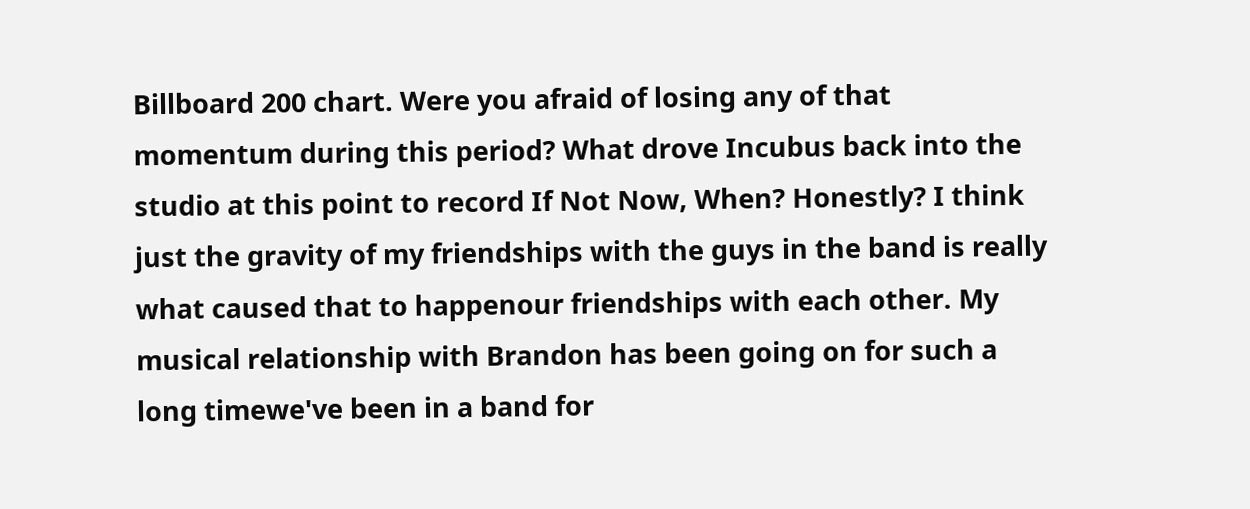Billboard 200 chart. Were you afraid of losing any of that momentum during this period? What drove Incubus back into the studio at this point to record If Not Now, When? Honestly? I think just the gravity of my friendships with the guys in the band is really what caused that to happenour friendships with each other. My musical relationship with Brandon has been going on for such a long timewe've been in a band for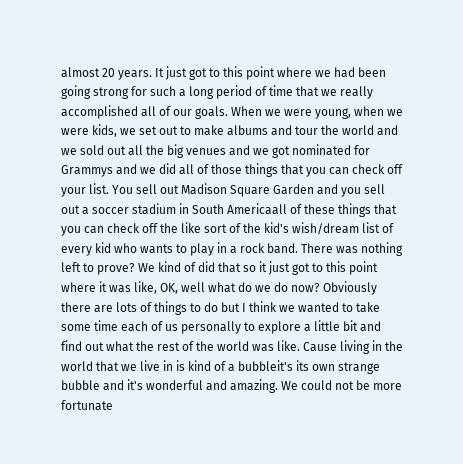almost 20 years. It just got to this point where we had been going strong for such a long period of time that we really accomplished all of our goals. When we were young, when we were kids, we set out to make albums and tour the world and we sold out all the big venues and we got nominated for Grammys and we did all of those things that you can check off your list. You sell out Madison Square Garden and you sell out a soccer stadium in South Americaall of these things that you can check off the like sort of the kid's wish/dream list of every kid who wants to play in a rock band. There was nothing left to prove? We kind of did that so it just got to this point where it was like, OK, well what do we do now? Obviously there are lots of things to do but I think we wanted to take some time each of us personally to explore a little bit and find out what the rest of the world was like. Cause living in the world that we live in is kind of a bubbleit's its own strange bubble and it's wonderful and amazing. We could not be more fortunate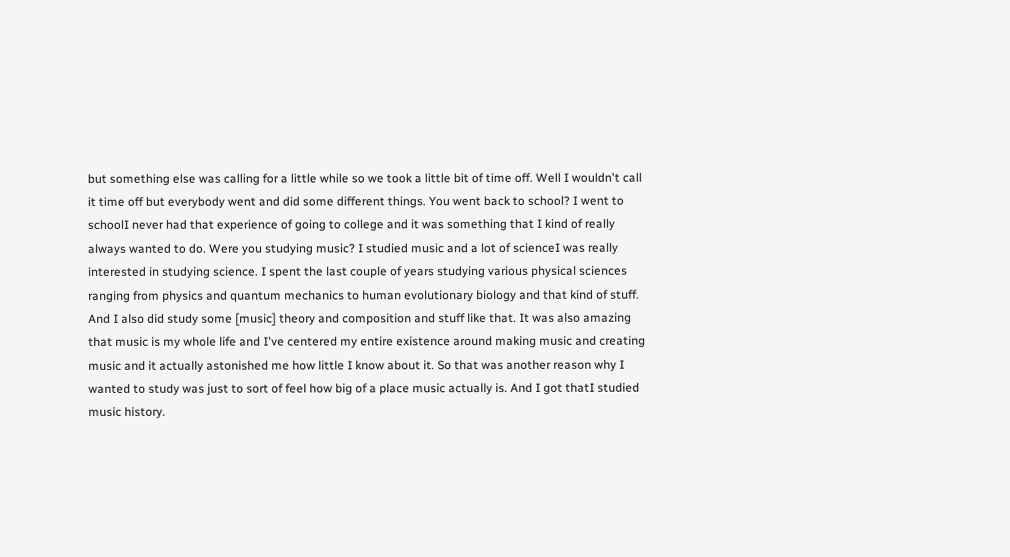but something else was calling for a little while so we took a little bit of time off. Well I wouldn't call it time off but everybody went and did some different things. You went back to school? I went to schoolI never had that experience of going to college and it was something that I kind of really always wanted to do. Were you studying music? I studied music and a lot of scienceI was really interested in studying science. I spent the last couple of years studying various physical sciences ranging from physics and quantum mechanics to human evolutionary biology and that kind of stuff. And I also did study some [music] theory and composition and stuff like that. It was also amazing that music is my whole life and I've centered my entire existence around making music and creating music and it actually astonished me how little I know about it. So that was another reason why I wanted to study was just to sort of feel how big of a place music actually is. And I got thatI studied music history.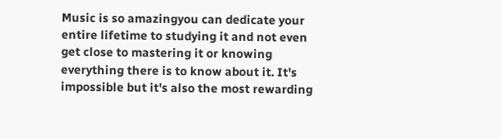Music is so amazingyou can dedicate your entire lifetime to studying it and not even get close to mastering it or knowing everything there is to know about it. It's impossible but it's also the most rewarding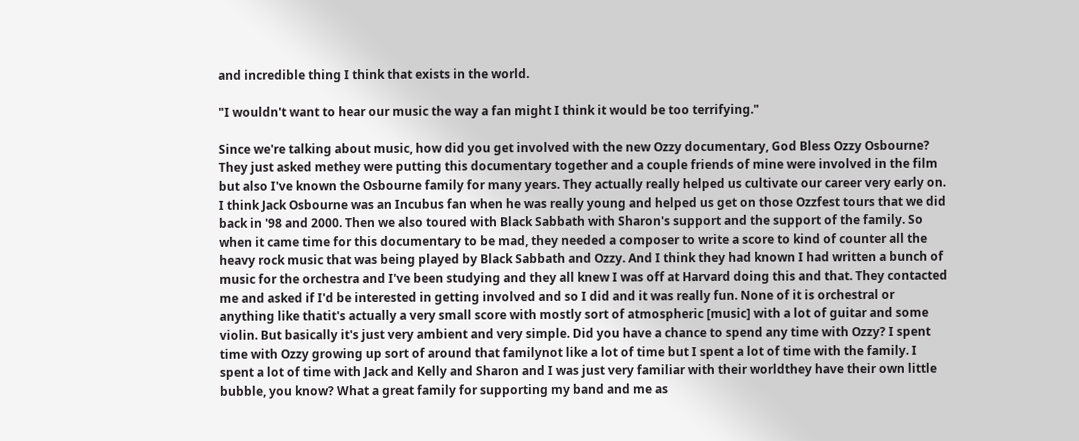and incredible thing I think that exists in the world.

"I wouldn't want to hear our music the way a fan might I think it would be too terrifying."

Since we're talking about music, how did you get involved with the new Ozzy documentary, God Bless Ozzy Osbourne? They just asked methey were putting this documentary together and a couple friends of mine were involved in the film but also I've known the Osbourne family for many years. They actually really helped us cultivate our career very early on. I think Jack Osbourne was an Incubus fan when he was really young and helped us get on those Ozzfest tours that we did back in '98 and 2000. Then we also toured with Black Sabbath with Sharon's support and the support of the family. So when it came time for this documentary to be mad, they needed a composer to write a score to kind of counter all the heavy rock music that was being played by Black Sabbath and Ozzy. And I think they had known I had written a bunch of music for the orchestra and I've been studying and they all knew I was off at Harvard doing this and that. They contacted me and asked if I'd be interested in getting involved and so I did and it was really fun. None of it is orchestral or anything like thatit's actually a very small score with mostly sort of atmospheric [music] with a lot of guitar and some violin. But basically it's just very ambient and very simple. Did you have a chance to spend any time with Ozzy? I spent time with Ozzy growing up sort of around that familynot like a lot of time but I spent a lot of time with the family. I spent a lot of time with Jack and Kelly and Sharon and I was just very familiar with their worldthey have their own little bubble, you know? What a great family for supporting my band and me as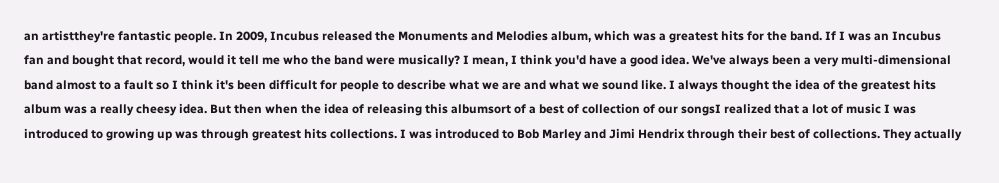an artistthey're fantastic people. In 2009, Incubus released the Monuments and Melodies album, which was a greatest hits for the band. If I was an Incubus fan and bought that record, would it tell me who the band were musically? I mean, I think you'd have a good idea. We've always been a very multi-dimensional band almost to a fault so I think it's been difficult for people to describe what we are and what we sound like. I always thought the idea of the greatest hits album was a really cheesy idea. But then when the idea of releasing this albumsort of a best of collection of our songsI realized that a lot of music I was introduced to growing up was through greatest hits collections. I was introduced to Bob Marley and Jimi Hendrix through their best of collections. They actually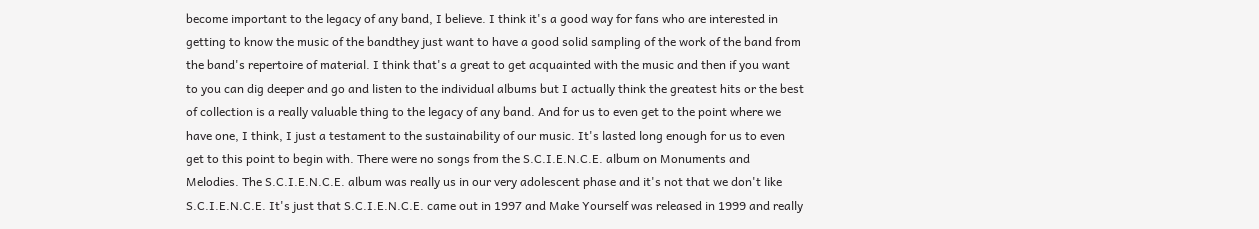become important to the legacy of any band, I believe. I think it's a good way for fans who are interested in getting to know the music of the bandthey just want to have a good solid sampling of the work of the band from the band's repertoire of material. I think that's a great to get acquainted with the music and then if you want to you can dig deeper and go and listen to the individual albums but I actually think the greatest hits or the best of collection is a really valuable thing to the legacy of any band. And for us to even get to the point where we have one, I think, I just a testament to the sustainability of our music. It's lasted long enough for us to even get to this point to begin with. There were no songs from the S.C.I.E.N.C.E. album on Monuments and Melodies. The S.C.I.E.N.C.E. album was really us in our very adolescent phase and it's not that we don't like S.C.I.E.N.C.E. It's just that S.C.I.E.N.C.E. came out in 1997 and Make Yourself was released in 1999 and really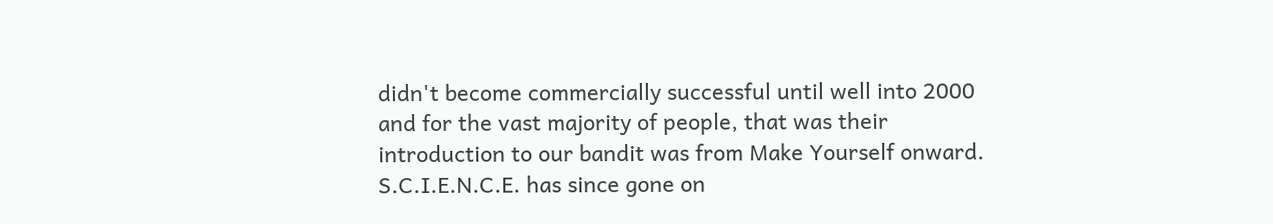didn't become commercially successful until well into 2000 and for the vast majority of people, that was their introduction to our bandit was from Make Yourself onward. S.C.I.E.N.C.E. has since gone on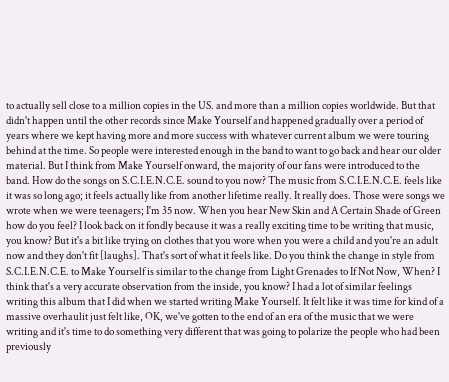to actually sell close to a million copies in the US. and more than a million copies worldwide. But that didn't happen until the other records since Make Yourself and happened gradually over a period of years where we kept having more and more success with whatever current album we were touring behind at the time. So people were interested enough in the band to want to go back and hear our older material. But I think from Make Yourself onward, the majority of our fans were introduced to the band. How do the songs on S.C.I.E.N.C.E. sound to you now? The music from S.C.I.E.N.C.E. feels like it was so long ago; it feels actually like from another lifetime really. It really does. Those were songs we wrote when we were teenagers; I'm 35 now. When you hear New Skin and A Certain Shade of Green how do you feel? I look back on it fondly because it was a really exciting time to be writing that music, you know? But it's a bit like trying on clothes that you wore when you were a child and you're an adult now and they don't fit [laughs]. That's sort of what it feels like. Do you think the change in style from S.C.I.E.N.C.E. to Make Yourself is similar to the change from Light Grenades to If Not Now, When? I think that's a very accurate observation from the inside, you know? I had a lot of similar feelings writing this album that I did when we started writing Make Yourself. It felt like it was time for kind of a massive overhaulit just felt like, OK, we've gotten to the end of an era of the music that we were writing and it's time to do something very different that was going to polarize the people who had been previously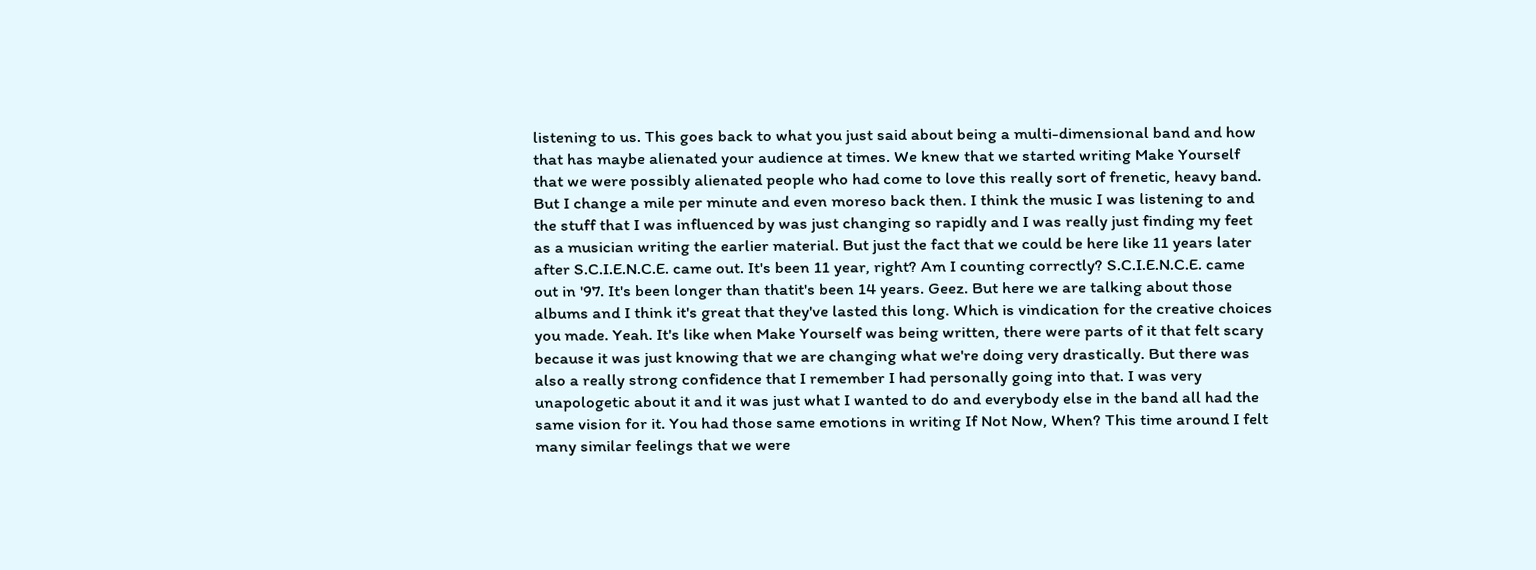listening to us. This goes back to what you just said about being a multi-dimensional band and how that has maybe alienated your audience at times. We knew that we started writing Make Yourself that we were possibly alienated people who had come to love this really sort of frenetic, heavy band. But I change a mile per minute and even moreso back then. I think the music I was listening to and the stuff that I was influenced by was just changing so rapidly and I was really just finding my feet as a musician writing the earlier material. But just the fact that we could be here like 11 years later after S.C.I.E.N.C.E. came out. It's been 11 year, right? Am I counting correctly? S.C.I.E.N.C.E. came out in '97. It's been longer than thatit's been 14 years. Geez. But here we are talking about those albums and I think it's great that they've lasted this long. Which is vindication for the creative choices you made. Yeah. It's like when Make Yourself was being written, there were parts of it that felt scary because it was just knowing that we are changing what we're doing very drastically. But there was also a really strong confidence that I remember I had personally going into that. I was very unapologetic about it and it was just what I wanted to do and everybody else in the band all had the same vision for it. You had those same emotions in writing If Not Now, When? This time around I felt many similar feelings that we were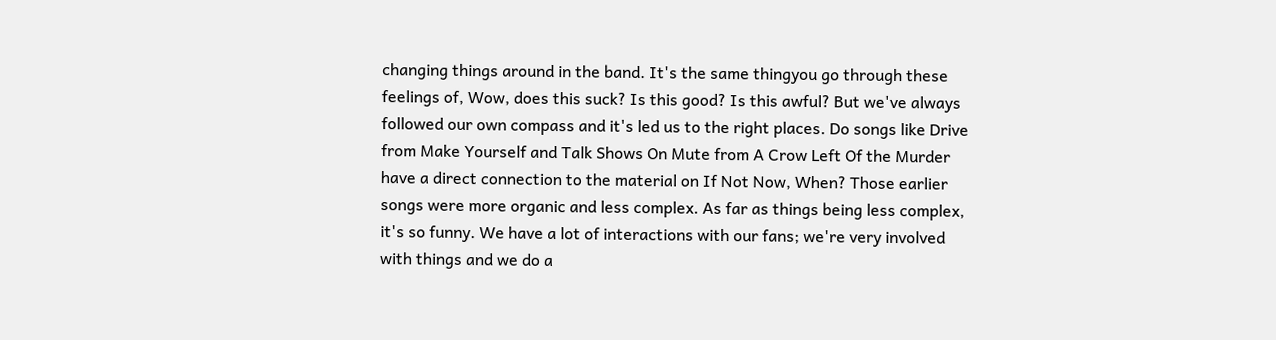changing things around in the band. It's the same thingyou go through these feelings of, Wow, does this suck? Is this good? Is this awful? But we've always followed our own compass and it's led us to the right places. Do songs like Drive from Make Yourself and Talk Shows On Mute from A Crow Left Of the Murder have a direct connection to the material on If Not Now, When? Those earlier songs were more organic and less complex. As far as things being less complex, it's so funny. We have a lot of interactions with our fans; we're very involved with things and we do a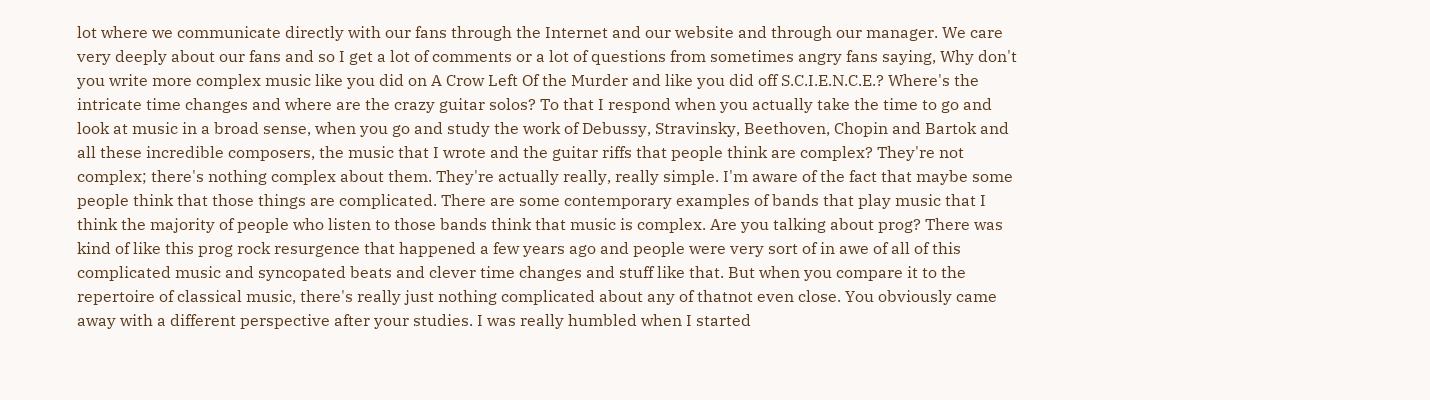lot where we communicate directly with our fans through the Internet and our website and through our manager. We care very deeply about our fans and so I get a lot of comments or a lot of questions from sometimes angry fans saying, Why don't you write more complex music like you did on A Crow Left Of the Murder and like you did off S.C.I.E.N.C.E.? Where's the intricate time changes and where are the crazy guitar solos? To that I respond when you actually take the time to go and look at music in a broad sense, when you go and study the work of Debussy, Stravinsky, Beethoven, Chopin and Bartok and all these incredible composers, the music that I wrote and the guitar riffs that people think are complex? They're not complex; there's nothing complex about them. They're actually really, really simple. I'm aware of the fact that maybe some people think that those things are complicated. There are some contemporary examples of bands that play music that I think the majority of people who listen to those bands think that music is complex. Are you talking about prog? There was kind of like this prog rock resurgence that happened a few years ago and people were very sort of in awe of all of this complicated music and syncopated beats and clever time changes and stuff like that. But when you compare it to the repertoire of classical music, there's really just nothing complicated about any of thatnot even close. You obviously came away with a different perspective after your studies. I was really humbled when I started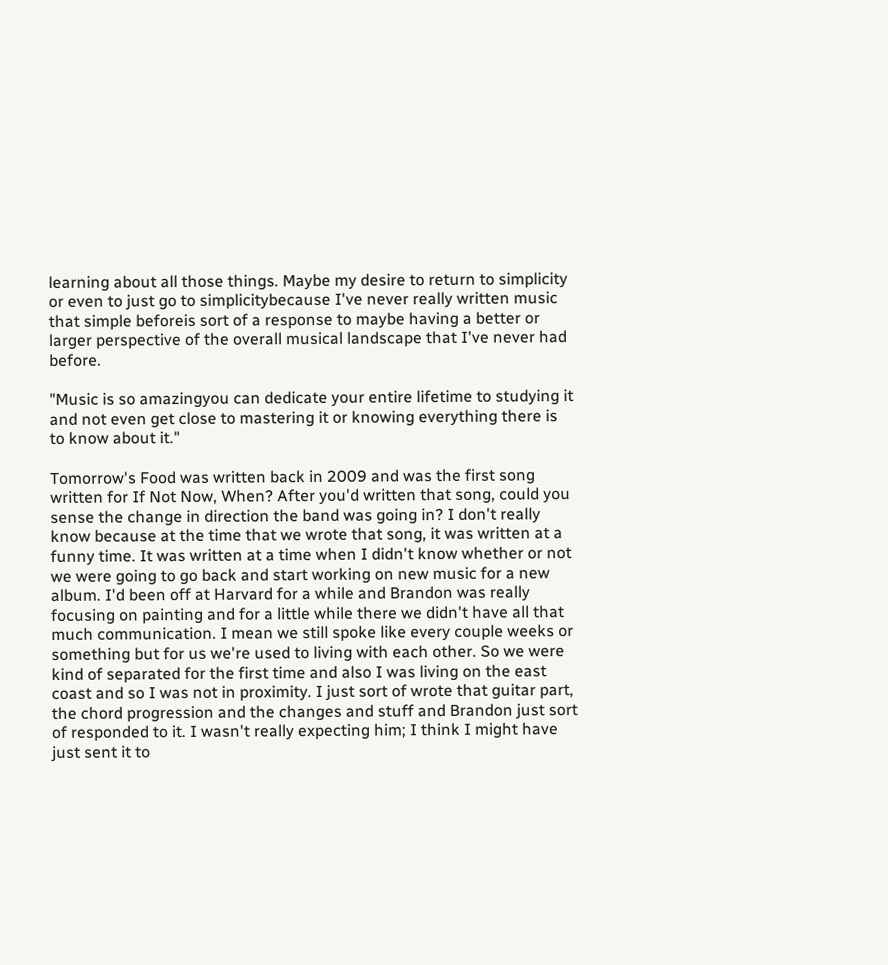learning about all those things. Maybe my desire to return to simplicity or even to just go to simplicitybecause I've never really written music that simple beforeis sort of a response to maybe having a better or larger perspective of the overall musical landscape that I've never had before.

"Music is so amazingyou can dedicate your entire lifetime to studying it and not even get close to mastering it or knowing everything there is to know about it."

Tomorrow's Food was written back in 2009 and was the first song written for If Not Now, When? After you'd written that song, could you sense the change in direction the band was going in? I don't really know because at the time that we wrote that song, it was written at a funny time. It was written at a time when I didn't know whether or not we were going to go back and start working on new music for a new album. I'd been off at Harvard for a while and Brandon was really focusing on painting and for a little while there we didn't have all that much communication. I mean we still spoke like every couple weeks or something but for us we're used to living with each other. So we were kind of separated for the first time and also I was living on the east coast and so I was not in proximity. I just sort of wrote that guitar part, the chord progression and the changes and stuff and Brandon just sort of responded to it. I wasn't really expecting him; I think I might have just sent it to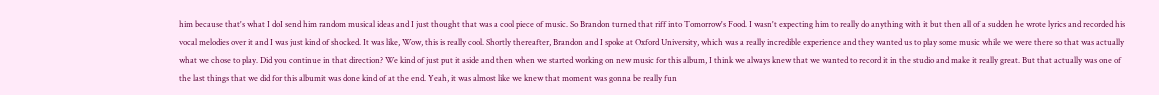him because that's what I doI send him random musical ideas and I just thought that was a cool piece of music. So Brandon turned that riff into Tomorrow's Food. I wasn't expecting him to really do anything with it but then all of a sudden he wrote lyrics and recorded his vocal melodies over it and I was just kind of shocked. It was like, Wow, this is really cool. Shortly thereafter, Brandon and I spoke at Oxford University, which was a really incredible experience and they wanted us to play some music while we were there so that was actually what we chose to play. Did you continue in that direction? We kind of just put it aside and then when we started working on new music for this album, I think we always knew that we wanted to record it in the studio and make it really great. But that actually was one of the last things that we did for this albumit was done kind of at the end. Yeah, it was almost like we knew that moment was gonna be really fun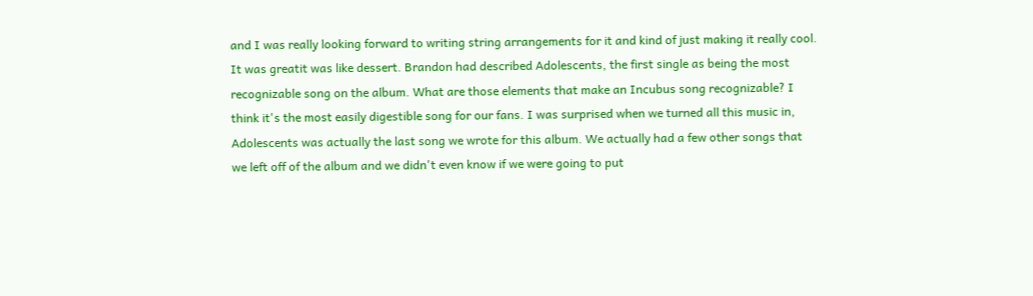and I was really looking forward to writing string arrangements for it and kind of just making it really cool. It was greatit was like dessert. Brandon had described Adolescents, the first single as being the most recognizable song on the album. What are those elements that make an Incubus song recognizable? I think it's the most easily digestible song for our fans. I was surprised when we turned all this music in, Adolescents was actually the last song we wrote for this album. We actually had a few other songs that we left off of the album and we didn't even know if we were going to put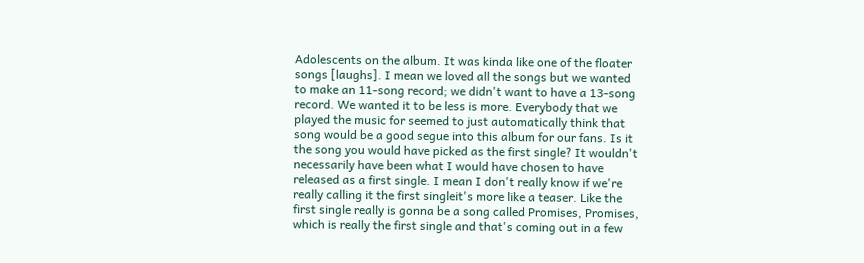Adolescents on the album. It was kinda like one of the floater songs [laughs]. I mean we loved all the songs but we wanted to make an 11-song record; we didn't want to have a 13-song record. We wanted it to be less is more. Everybody that we played the music for seemed to just automatically think that song would be a good segue into this album for our fans. Is it the song you would have picked as the first single? It wouldn't necessarily have been what I would have chosen to have released as a first single. I mean I don't really know if we're really calling it the first singleit's more like a teaser. Like the first single really is gonna be a song called Promises, Promises, which is really the first single and that's coming out in a few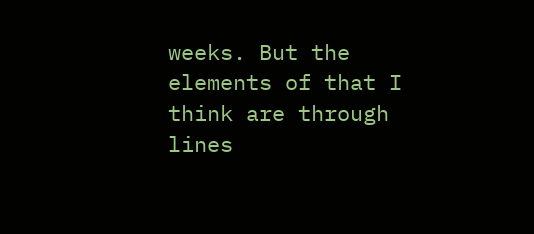weeks. But the elements of that I think are through lines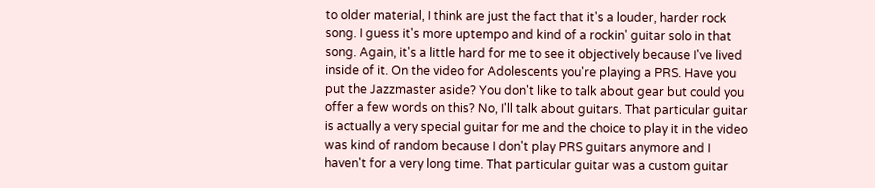to older material, I think are just the fact that it's a louder, harder rock song. I guess it's more uptempo and kind of a rockin' guitar solo in that song. Again, it's a little hard for me to see it objectively because I've lived inside of it. On the video for Adolescents you're playing a PRS. Have you put the Jazzmaster aside? You don't like to talk about gear but could you offer a few words on this? No, I'll talk about guitars. That particular guitar is actually a very special guitar for me and the choice to play it in the video was kind of random because I don't play PRS guitars anymore and I haven't for a very long time. That particular guitar was a custom guitar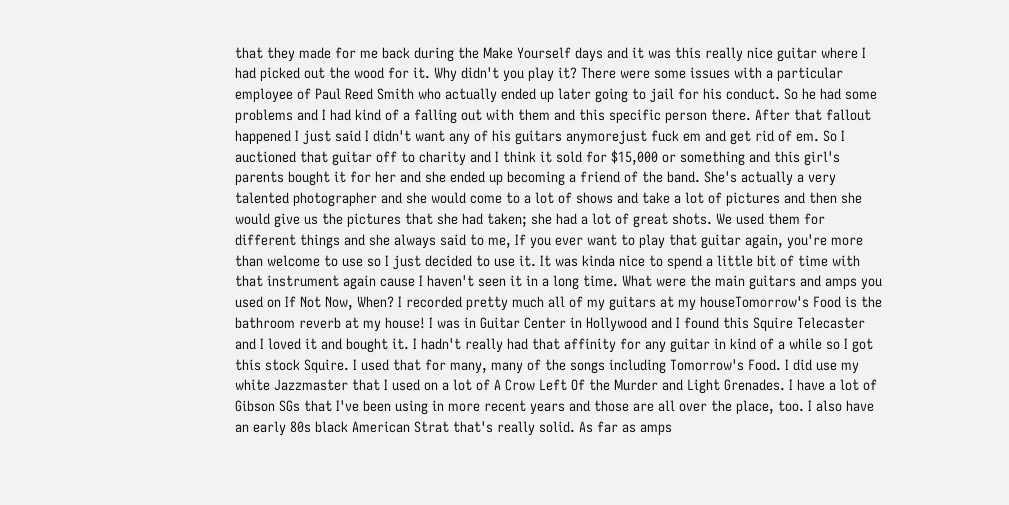that they made for me back during the Make Yourself days and it was this really nice guitar where I had picked out the wood for it. Why didn't you play it? There were some issues with a particular employee of Paul Reed Smith who actually ended up later going to jail for his conduct. So he had some problems and I had kind of a falling out with them and this specific person there. After that fallout happened I just said I didn't want any of his guitars anymorejust fuck em and get rid of em. So I auctioned that guitar off to charity and I think it sold for $15,000 or something and this girl's parents bought it for her and she ended up becoming a friend of the band. She's actually a very talented photographer and she would come to a lot of shows and take a lot of pictures and then she would give us the pictures that she had taken; she had a lot of great shots. We used them for different things and she always said to me, If you ever want to play that guitar again, you're more than welcome to use so I just decided to use it. It was kinda nice to spend a little bit of time with that instrument again cause I haven't seen it in a long time. What were the main guitars and amps you used on If Not Now, When? I recorded pretty much all of my guitars at my houseTomorrow's Food is the bathroom reverb at my house! I was in Guitar Center in Hollywood and I found this Squire Telecaster and I loved it and bought it. I hadn't really had that affinity for any guitar in kind of a while so I got this stock Squire. I used that for many, many of the songs including Tomorrow's Food. I did use my white Jazzmaster that I used on a lot of A Crow Left Of the Murder and Light Grenades. I have a lot of Gibson SGs that I've been using in more recent years and those are all over the place, too. I also have an early 80s black American Strat that's really solid. As far as amps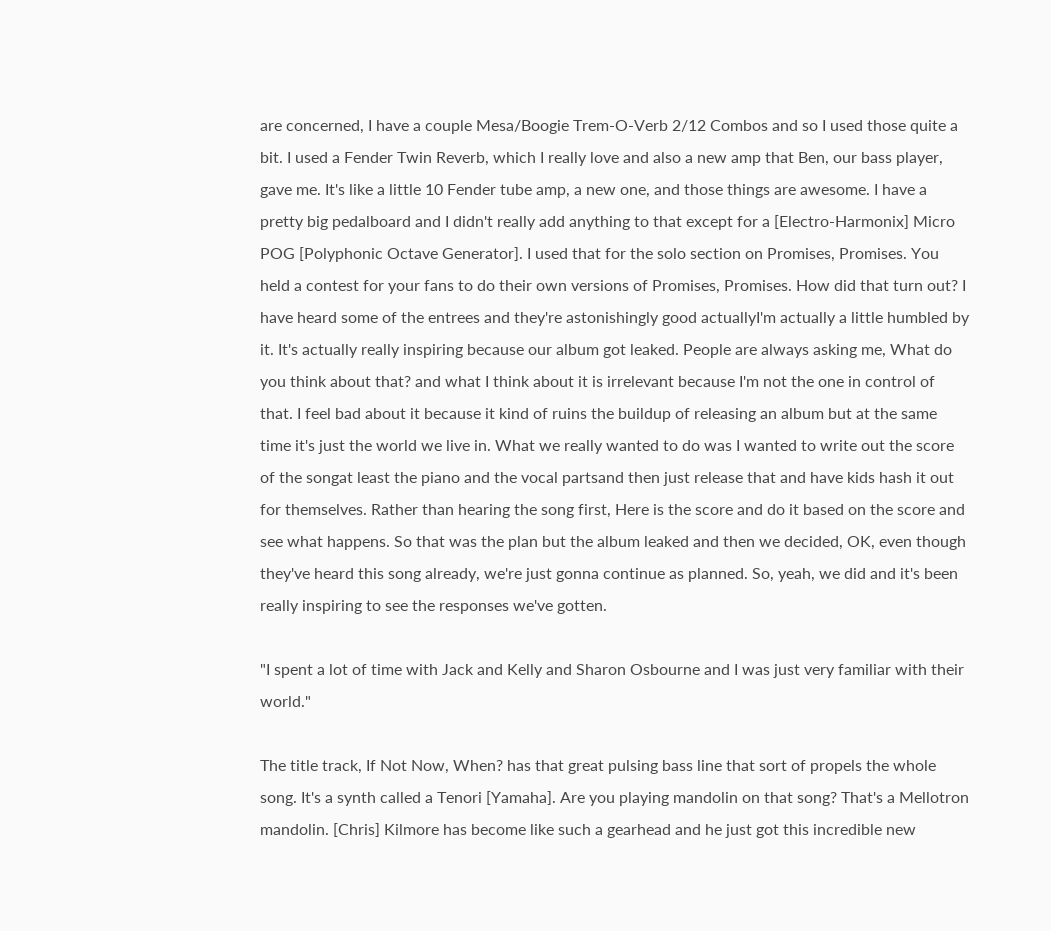are concerned, I have a couple Mesa/Boogie Trem-O-Verb 2/12 Combos and so I used those quite a bit. I used a Fender Twin Reverb, which I really love and also a new amp that Ben, our bass player, gave me. It's like a little 10 Fender tube amp, a new one, and those things are awesome. I have a pretty big pedalboard and I didn't really add anything to that except for a [Electro-Harmonix] Micro POG [Polyphonic Octave Generator]. I used that for the solo section on Promises, Promises. You held a contest for your fans to do their own versions of Promises, Promises. How did that turn out? I have heard some of the entrees and they're astonishingly good actuallyI'm actually a little humbled by it. It's actually really inspiring because our album got leaked. People are always asking me, What do you think about that? and what I think about it is irrelevant because I'm not the one in control of that. I feel bad about it because it kind of ruins the buildup of releasing an album but at the same time it's just the world we live in. What we really wanted to do was I wanted to write out the score of the songat least the piano and the vocal partsand then just release that and have kids hash it out for themselves. Rather than hearing the song first, Here is the score and do it based on the score and see what happens. So that was the plan but the album leaked and then we decided, OK, even though they've heard this song already, we're just gonna continue as planned. So, yeah, we did and it's been really inspiring to see the responses we've gotten.

"I spent a lot of time with Jack and Kelly and Sharon Osbourne and I was just very familiar with their world."

The title track, If Not Now, When? has that great pulsing bass line that sort of propels the whole song. It's a synth called a Tenori [Yamaha]. Are you playing mandolin on that song? That's a Mellotron mandolin. [Chris] Kilmore has become like such a gearhead and he just got this incredible new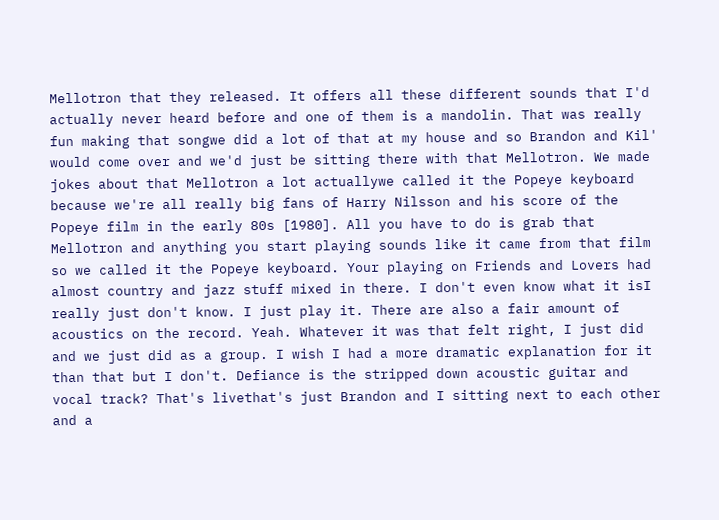Mellotron that they released. It offers all these different sounds that I'd actually never heard before and one of them is a mandolin. That was really fun making that songwe did a lot of that at my house and so Brandon and Kil' would come over and we'd just be sitting there with that Mellotron. We made jokes about that Mellotron a lot actuallywe called it the Popeye keyboard because we're all really big fans of Harry Nilsson and his score of the Popeye film in the early 80s [1980]. All you have to do is grab that Mellotron and anything you start playing sounds like it came from that film so we called it the Popeye keyboard. Your playing on Friends and Lovers had almost country and jazz stuff mixed in there. I don't even know what it isI really just don't know. I just play it. There are also a fair amount of acoustics on the record. Yeah. Whatever it was that felt right, I just did and we just did as a group. I wish I had a more dramatic explanation for it than that but I don't. Defiance is the stripped down acoustic guitar and vocal track? That's livethat's just Brandon and I sitting next to each other and a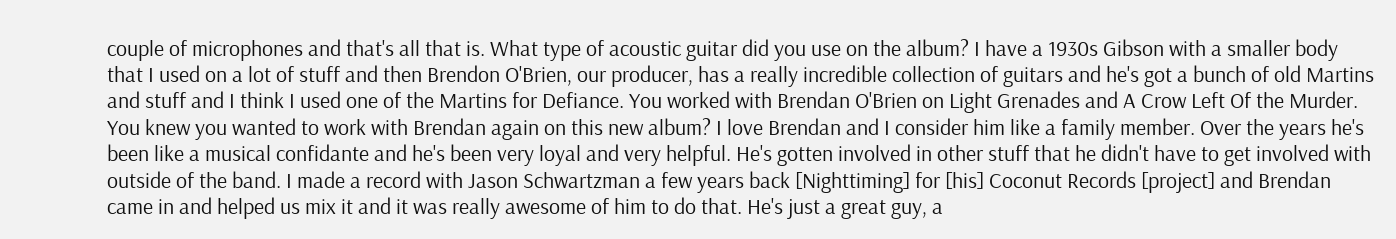couple of microphones and that's all that is. What type of acoustic guitar did you use on the album? I have a 1930s Gibson with a smaller body that I used on a lot of stuff and then Brendon O'Brien, our producer, has a really incredible collection of guitars and he's got a bunch of old Martins and stuff and I think I used one of the Martins for Defiance. You worked with Brendan O'Brien on Light Grenades and A Crow Left Of the Murder. You knew you wanted to work with Brendan again on this new album? I love Brendan and I consider him like a family member. Over the years he's been like a musical confidante and he's been very loyal and very helpful. He's gotten involved in other stuff that he didn't have to get involved with outside of the band. I made a record with Jason Schwartzman a few years back [Nighttiming] for [his] Coconut Records [project] and Brendan came in and helped us mix it and it was really awesome of him to do that. He's just a great guy, a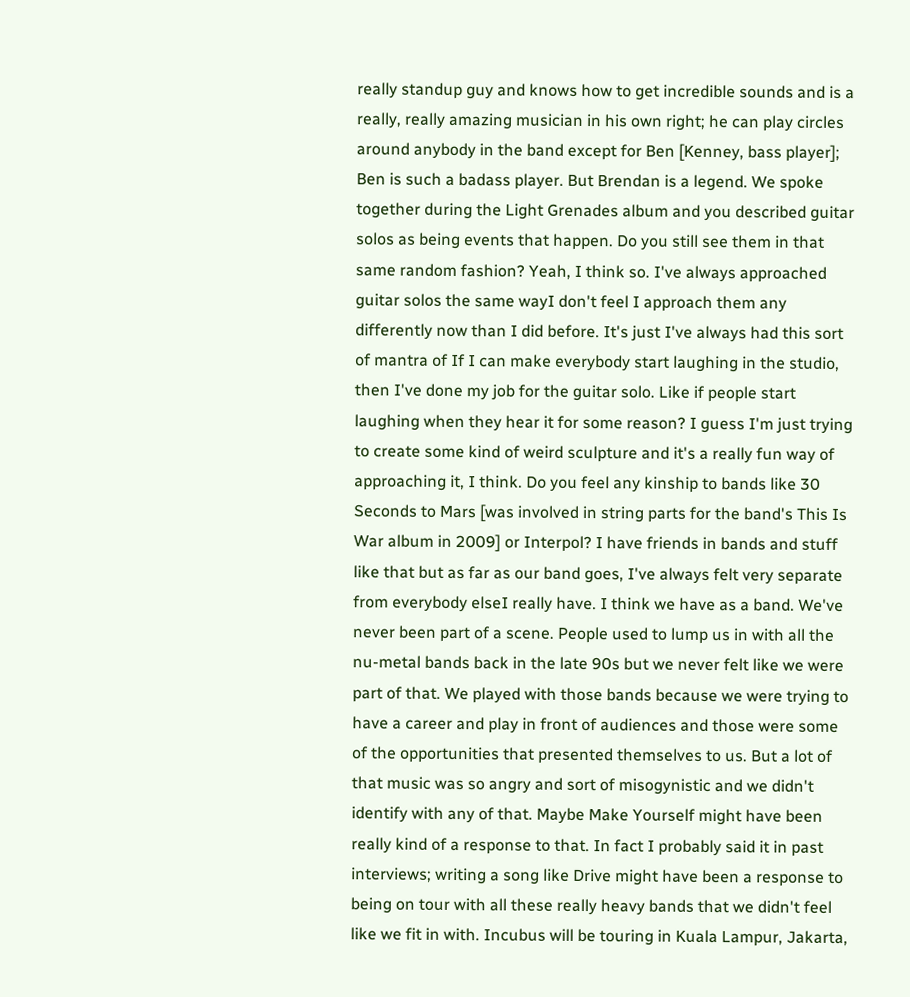really standup guy and knows how to get incredible sounds and is a really, really amazing musician in his own right; he can play circles around anybody in the band except for Ben [Kenney, bass player]; Ben is such a badass player. But Brendan is a legend. We spoke together during the Light Grenades album and you described guitar solos as being events that happen. Do you still see them in that same random fashion? Yeah, I think so. I've always approached guitar solos the same wayI don't feel I approach them any differently now than I did before. It's just I've always had this sort of mantra of If I can make everybody start laughing in the studio, then I've done my job for the guitar solo. Like if people start laughing when they hear it for some reason? I guess I'm just trying to create some kind of weird sculpture and it's a really fun way of approaching it, I think. Do you feel any kinship to bands like 30 Seconds to Mars [was involved in string parts for the band's This Is War album in 2009] or Interpol? I have friends in bands and stuff like that but as far as our band goes, I've always felt very separate from everybody elseI really have. I think we have as a band. We've never been part of a scene. People used to lump us in with all the nu-metal bands back in the late 90s but we never felt like we were part of that. We played with those bands because we were trying to have a career and play in front of audiences and those were some of the opportunities that presented themselves to us. But a lot of that music was so angry and sort of misogynistic and we didn't identify with any of that. Maybe Make Yourself might have been really kind of a response to that. In fact I probably said it in past interviews; writing a song like Drive might have been a response to being on tour with all these really heavy bands that we didn't feel like we fit in with. Incubus will be touring in Kuala Lampur, Jakarta,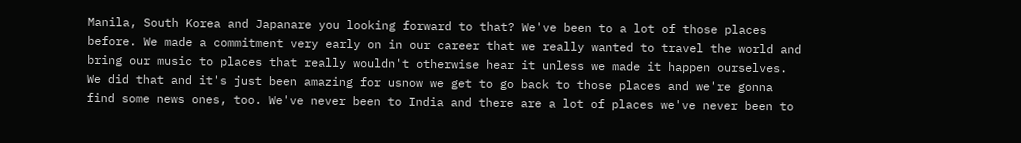Manila, South Korea and Japanare you looking forward to that? We've been to a lot of those places before. We made a commitment very early on in our career that we really wanted to travel the world and bring our music to places that really wouldn't otherwise hear it unless we made it happen ourselves. We did that and it's just been amazing for usnow we get to go back to those places and we're gonna find some news ones, too. We've never been to India and there are a lot of places we've never been to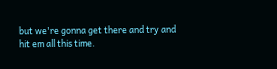but we're gonna get there and try and hit em all this time.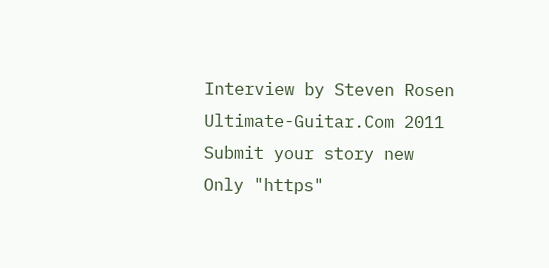Interview by Steven Rosen Ultimate-Guitar.Com 2011
Submit your story new
Only "https"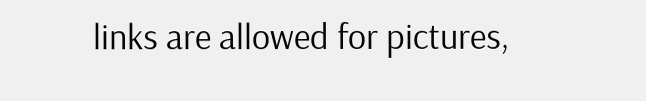links are allowed for pictures,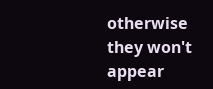otherwise they won't appear